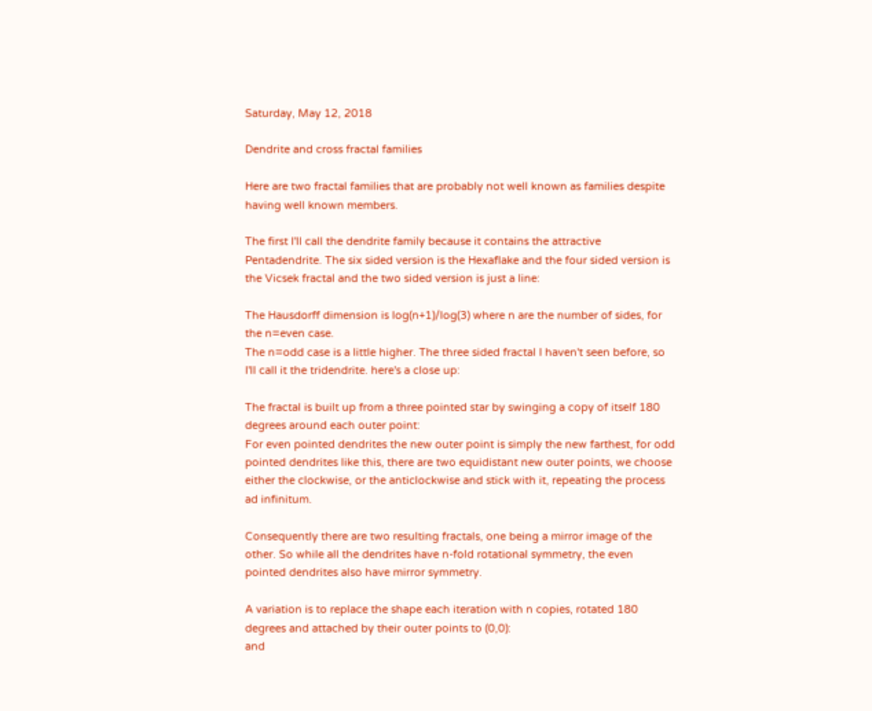Saturday, May 12, 2018

Dendrite and cross fractal families

Here are two fractal families that are probably not well known as families despite having well known members.

The first I'll call the dendrite family because it contains the attractive Pentadendrite. The six sided version is the Hexaflake and the four sided version is the Vicsek fractal and the two sided version is just a line:

The Hausdorff dimension is log(n+1)/log(3) where n are the number of sides, for the n=even case.
The n=odd case is a little higher. The three sided fractal I haven't seen before, so I'll call it the tridendrite. here's a close up:

The fractal is built up from a three pointed star by swinging a copy of itself 180 degrees around each outer point:
For even pointed dendrites the new outer point is simply the new farthest, for odd pointed dendrites like this, there are two equidistant new outer points, we choose either the clockwise, or the anticlockwise and stick with it, repeating the process ad infinitum.

Consequently there are two resulting fractals, one being a mirror image of the other. So while all the dendrites have n-fold rotational symmetry, the even pointed dendrites also have mirror symmetry.

A variation is to replace the shape each iteration with n copies, rotated 180 degrees and attached by their outer points to (0,0):
and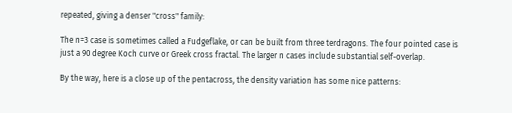repeated, giving a denser "cross" family:

The n=3 case is sometimes called a Fudgeflake, or can be built from three terdragons. The four pointed case is just a 90 degree Koch curve or Greek cross fractal. The larger n cases include substantial self-overlap.

By the way, here is a close up of the pentacross, the density variation has some nice patterns: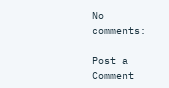No comments:

Post a Comment